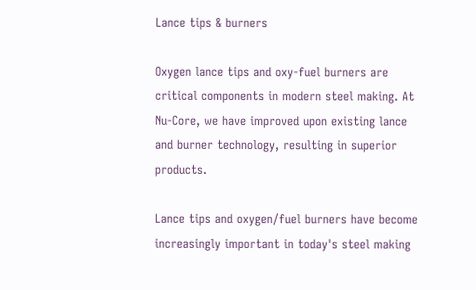Lance tips & burners

Oxygen lance tips and oxy-fuel burners are critical components in modern steel making. At Nu-Core, we have improved upon existing lance and burner technology, resulting in superior products.

Lance tips and oxygen/fuel burners have become increasingly important in today's steel making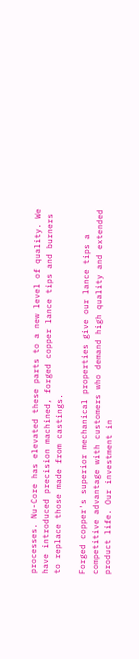processes. Nu-Core has elevated these parts to a new level of quality. We have introduced precision machined, forged copper lance tips and burners to replace those made from castings.

Forged copper's superior mechanical properties give our lance tips a competitive advantage with customers who demand high quality and extended product life. Our investment in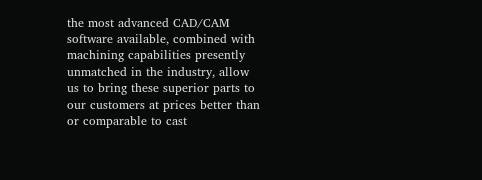the most advanced CAD/CAM software available, combined with machining capabilities presently unmatched in the industry, allow us to bring these superior parts to our customers at prices better than or comparable to cast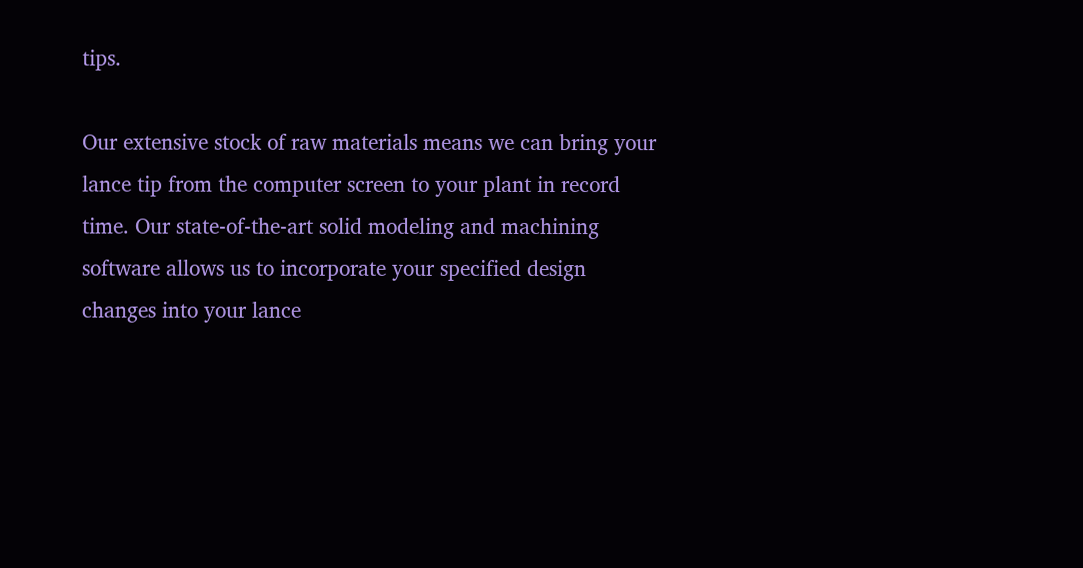tips.

Our extensive stock of raw materials means we can bring your lance tip from the computer screen to your plant in record time. Our state-of-the-art solid modeling and machining software allows us to incorporate your specified design changes into your lance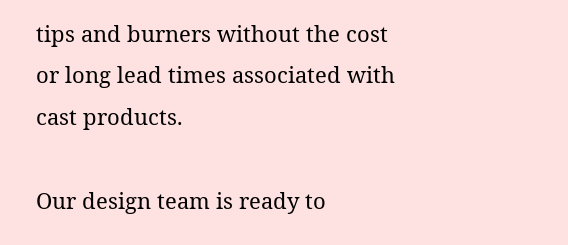tips and burners without the cost or long lead times associated with cast products.

Our design team is ready to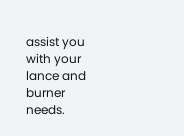assist you with your lance and burner needs.